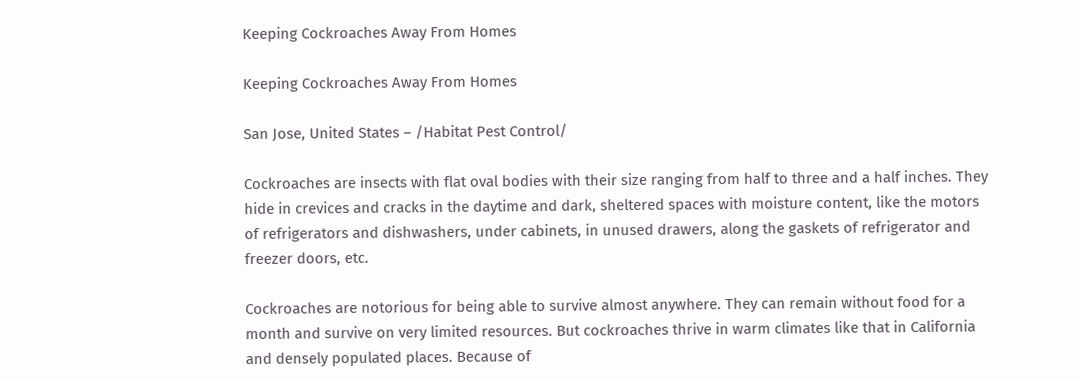Keeping Cockroaches Away From Homes

Keeping Cockroaches Away From Homes

San Jose, United States – /Habitat Pest Control/

Cockroaches are insects with flat oval bodies with their size ranging from half to three and a half inches. They hide in crevices and cracks in the daytime and dark, sheltered spaces with moisture content, like the motors of refrigerators and dishwashers, under cabinets, in unused drawers, along the gaskets of refrigerator and freezer doors, etc.

Cockroaches are notorious for being able to survive almost anywhere. They can remain without food for a month and survive on very limited resources. But cockroaches thrive in warm climates like that in California and densely populated places. Because of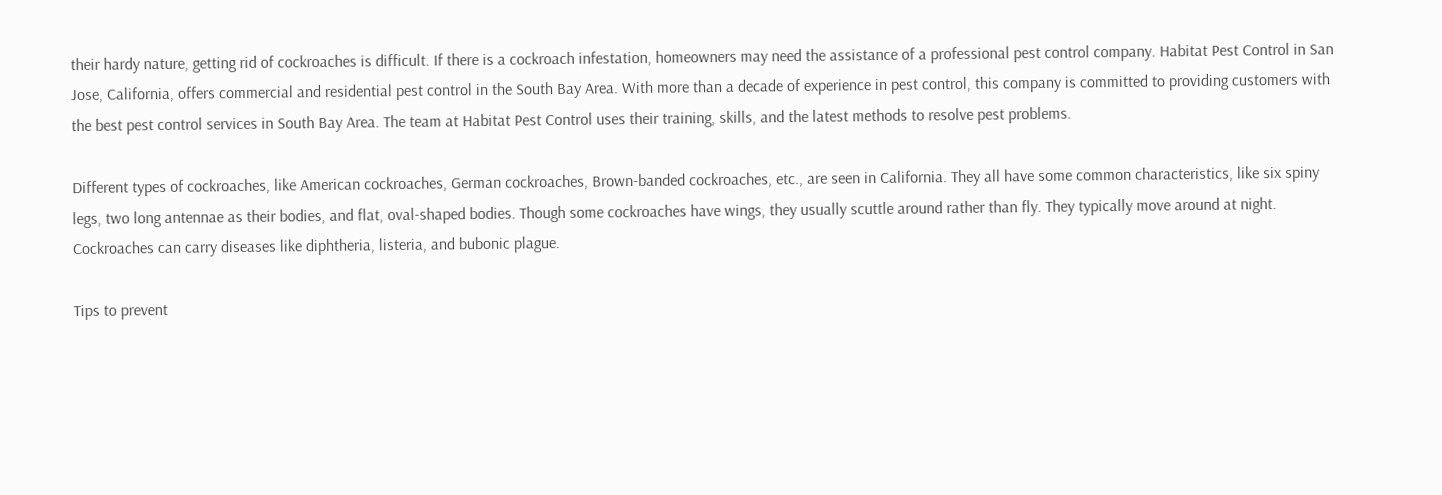their hardy nature, getting rid of cockroaches is difficult. If there is a cockroach infestation, homeowners may need the assistance of a professional pest control company. Habitat Pest Control in San Jose, California, offers commercial and residential pest control in the South Bay Area. With more than a decade of experience in pest control, this company is committed to providing customers with the best pest control services in South Bay Area. The team at Habitat Pest Control uses their training, skills, and the latest methods to resolve pest problems.

Different types of cockroaches, like American cockroaches, German cockroaches, Brown-banded cockroaches, etc., are seen in California. They all have some common characteristics, like six spiny legs, two long antennae as their bodies, and flat, oval-shaped bodies. Though some cockroaches have wings, they usually scuttle around rather than fly. They typically move around at night. Cockroaches can carry diseases like diphtheria, listeria, and bubonic plague.

Tips to prevent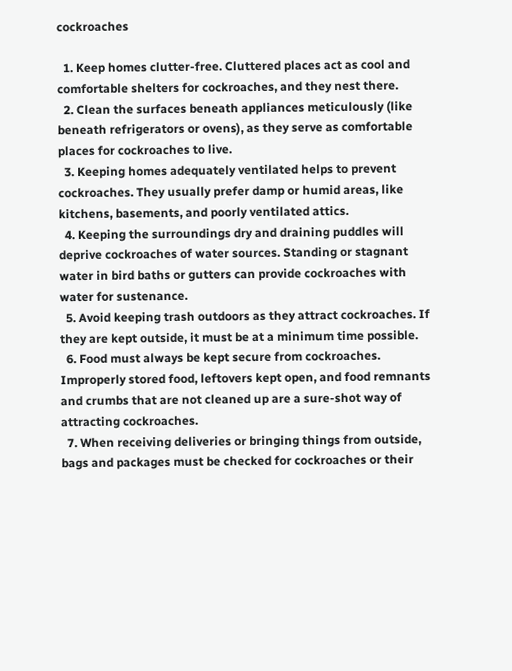cockroaches

  1. Keep homes clutter-free. Cluttered places act as cool and comfortable shelters for cockroaches, and they nest there.
  2. Clean the surfaces beneath appliances meticulously (like beneath refrigerators or ovens), as they serve as comfortable places for cockroaches to live.
  3. Keeping homes adequately ventilated helps to prevent cockroaches. They usually prefer damp or humid areas, like kitchens, basements, and poorly ventilated attics.
  4. Keeping the surroundings dry and draining puddles will deprive cockroaches of water sources. Standing or stagnant water in bird baths or gutters can provide cockroaches with water for sustenance.
  5. Avoid keeping trash outdoors as they attract cockroaches. If they are kept outside, it must be at a minimum time possible.
  6. Food must always be kept secure from cockroaches. Improperly stored food, leftovers kept open, and food remnants and crumbs that are not cleaned up are a sure-shot way of attracting cockroaches.
  7. When receiving deliveries or bringing things from outside, bags and packages must be checked for cockroaches or their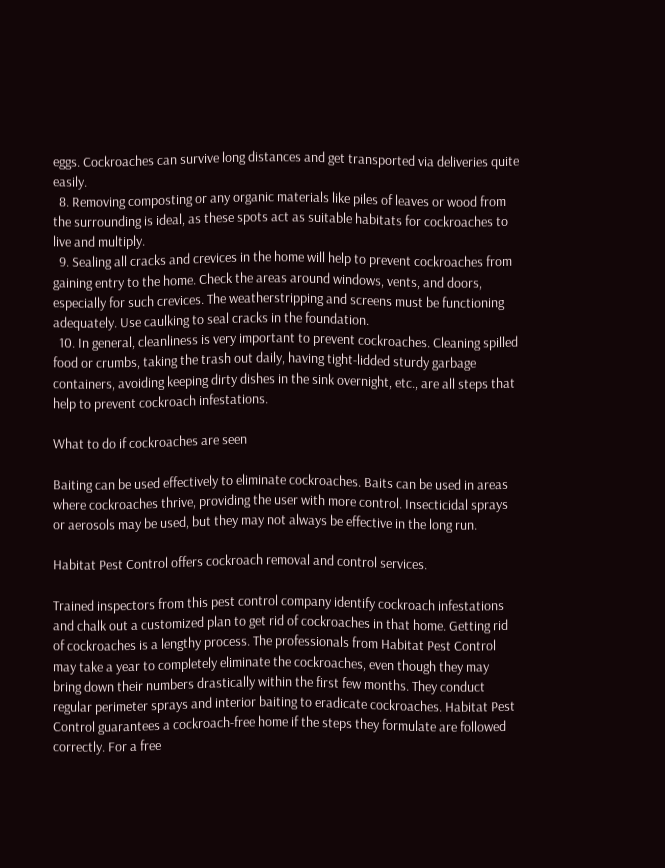eggs. Cockroaches can survive long distances and get transported via deliveries quite easily.
  8. Removing composting or any organic materials like piles of leaves or wood from the surrounding is ideal, as these spots act as suitable habitats for cockroaches to live and multiply.
  9. Sealing all cracks and crevices in the home will help to prevent cockroaches from gaining entry to the home. Check the areas around windows, vents, and doors, especially for such crevices. The weatherstripping and screens must be functioning adequately. Use caulking to seal cracks in the foundation.
  10. In general, cleanliness is very important to prevent cockroaches. Cleaning spilled food or crumbs, taking the trash out daily, having tight-lidded sturdy garbage containers, avoiding keeping dirty dishes in the sink overnight, etc., are all steps that help to prevent cockroach infestations.

What to do if cockroaches are seen

Baiting can be used effectively to eliminate cockroaches. Baits can be used in areas where cockroaches thrive, providing the user with more control. Insecticidal sprays or aerosols may be used, but they may not always be effective in the long run.

Habitat Pest Control offers cockroach removal and control services.

Trained inspectors from this pest control company identify cockroach infestations and chalk out a customized plan to get rid of cockroaches in that home. Getting rid of cockroaches is a lengthy process. The professionals from Habitat Pest Control may take a year to completely eliminate the cockroaches, even though they may bring down their numbers drastically within the first few months. They conduct regular perimeter sprays and interior baiting to eradicate cockroaches. Habitat Pest Control guarantees a cockroach-free home if the steps they formulate are followed correctly. For a free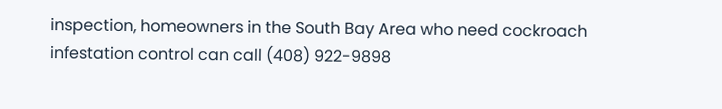inspection, homeowners in the South Bay Area who need cockroach infestation control can call (408) 922-9898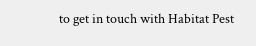to get in touch with Habitat Pest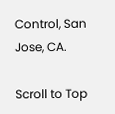Control, San Jose, CA.

Scroll to Top